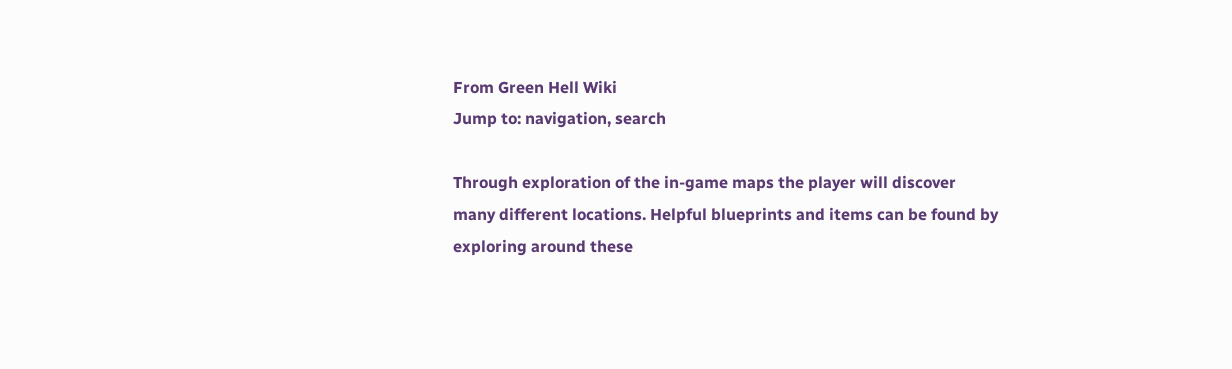From Green Hell Wiki
Jump to: navigation, search

Through exploration of the in-game maps the player will discover many different locations. Helpful blueprints and items can be found by exploring around these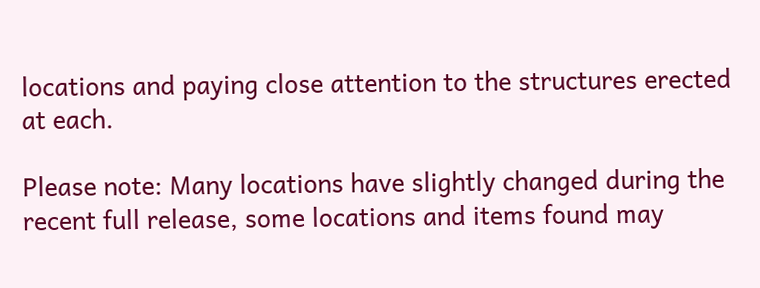locations and paying close attention to the structures erected at each.

Please note: Many locations have slightly changed during the recent full release, some locations and items found may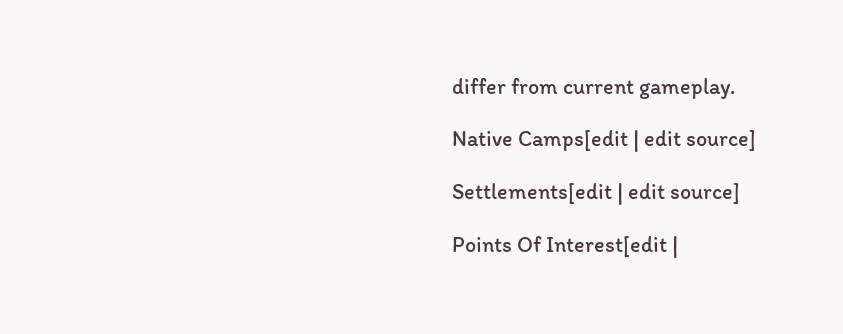differ from current gameplay.

Native Camps[edit | edit source]

Settlements[edit | edit source]

Points Of Interest[edit |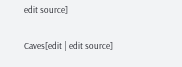edit source]

Caves[edit | edit source]